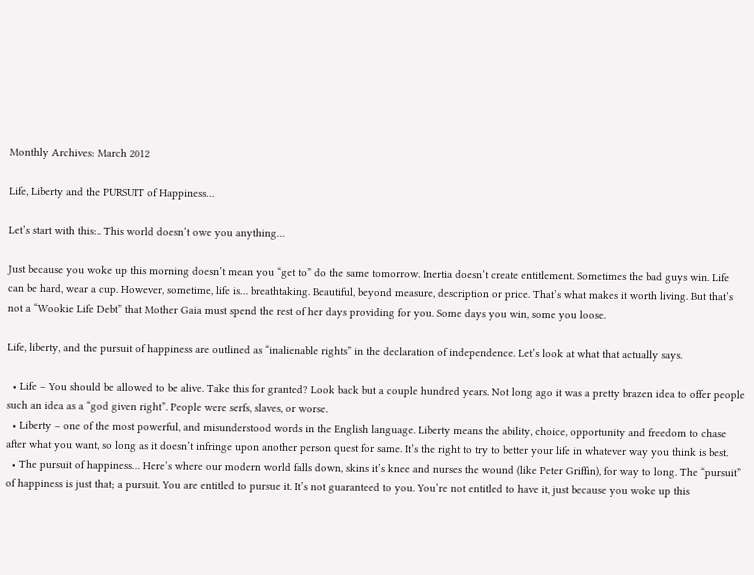Monthly Archives: March 2012

Life, Liberty and the PURSUIT of Happiness…

Let’s start with this:.. This world doesn’t owe you anything…

Just because you woke up this morning doesn’t mean you “get to” do the same tomorrow. Inertia doesn’t create entitlement. Sometimes the bad guys win. Life can be hard, wear a cup. However, sometime, life is… breathtaking. Beautiful, beyond measure, description or price. That’s what makes it worth living. But that’s not a “Wookie Life Debt” that Mother Gaia must spend the rest of her days providing for you. Some days you win, some you loose.

Life, liberty, and the pursuit of happiness are outlined as “inalienable rights” in the declaration of independence. Let’s look at what that actually says.

  • Life – You should be allowed to be alive. Take this for granted? Look back but a couple hundred years. Not long ago it was a pretty brazen idea to offer people such an idea as a “god given right”. People were serfs, slaves, or worse.
  • Liberty – one of the most powerful, and misunderstood words in the English language. Liberty means the ability, choice, opportunity and freedom to chase after what you want, so long as it doesn’t infringe upon another person quest for same. It’s the right to try to better your life in whatever way you think is best.
  • The pursuit of happiness… Here’s where our modern world falls down, skins it’s knee and nurses the wound (like Peter Griffin), for way to long. The “pursuit” of happiness is just that; a pursuit. You are entitled to pursue it. It’s not guaranteed to you. You’re not entitled to have it, just because you woke up this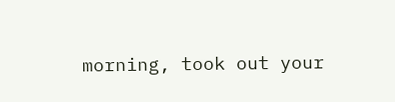morning, took out your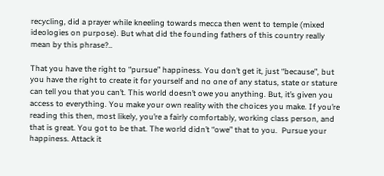recycling, did a prayer while kneeling towards mecca then went to temple (mixed ideologies on purpose). But what did the founding fathers of this country really mean by this phrase?..

That you have the right to “pursue” happiness. You don’t get it, just “because”, but you have the right to create it for yourself and no one of any status, state or stature can tell you that you can’t. This world doesn’t owe you anything. But, it’s given you access to everything. You make your own reality with the choices you make. If you’re reading this then, most likely, you’re a fairly comfortably, working class person, and that is great. You got to be that. The world didn’t “owe” that to you.  Pursue your happiness. Attack it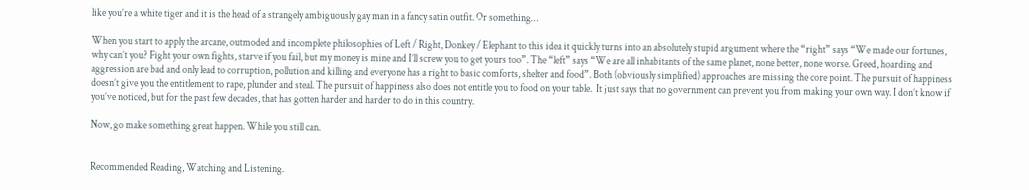like you’re a white tiger and it is the head of a strangely ambiguously gay man in a fancy satin outfit. Or something…

When you start to apply the arcane, outmoded and incomplete philosophies of Left / Right, Donkey / Elephant to this idea it quickly turns into an absolutely stupid argument where the “right” says “We made our fortunes, why can’t you? Fight your own fights, starve if you fail, but my money is mine and I’ll screw you to get yours too”. The “left” says “We are all inhabitants of the same planet, none better, none worse. Greed, hoarding and aggression are bad and only lead to corruption, pollution and killing and everyone has a right to basic comforts, shelter and food”. Both (obviously simplified) approaches are missing the core point. The pursuit of happiness doesn’t give you the entitlement to rape, plunder and steal. The pursuit of happiness also does not entitle you to food on your table.  It just says that no government can prevent you from making your own way. I don’t know if you’ve noticed, but for the past few decades, that has gotten harder and harder to do in this country.

Now, go make something great happen. While you still can.


Recommended Reading, Watching and Listening.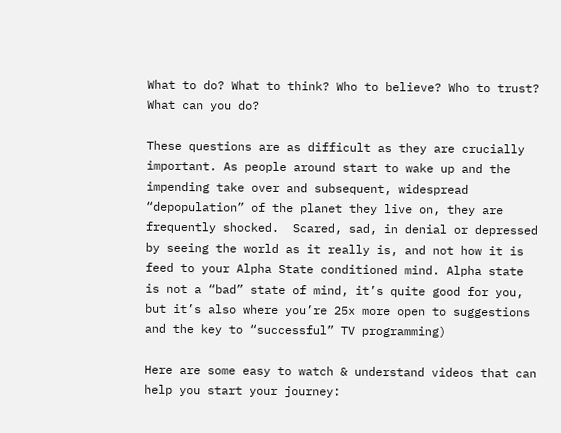What to do? What to think? Who to believe? Who to trust? What can you do?

These questions are as difficult as they are crucially important. As people around start to wake up and the impending take over and subsequent, widespread “depopulation” of the planet they live on, they are frequently shocked.  Scared, sad, in denial or depressed by seeing the world as it really is, and not how it is feed to your Alpha State conditioned mind. Alpha state is not a “bad” state of mind, it’s quite good for you, but it’s also where you’re 25x more open to suggestions and the key to “successful” TV programming)

Here are some easy to watch & understand videos that can help you start your journey: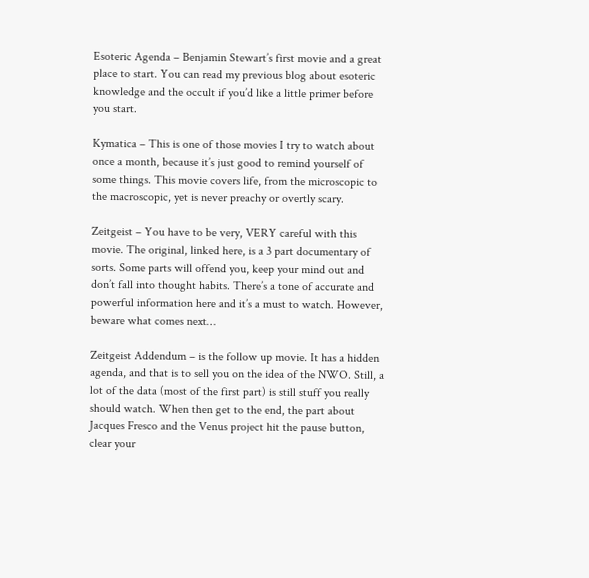Esoteric Agenda – Benjamin Stewart’s first movie and a great place to start. You can read my previous blog about esoteric knowledge and the occult if you’d like a little primer before you start.

Kymatica – This is one of those movies I try to watch about once a month, because it’s just good to remind yourself of some things. This movie covers life, from the microscopic to the macroscopic, yet is never preachy or overtly scary.

Zeitgeist – You have to be very, VERY careful with this movie. The original, linked here, is a 3 part documentary of sorts. Some parts will offend you, keep your mind out and don’t fall into thought habits. There’s a tone of accurate and powerful information here and it’s a must to watch. However, beware what comes next…

Zeitgeist Addendum – is the follow up movie. It has a hidden agenda, and that is to sell you on the idea of the NWO. Still, a lot of the data (most of the first part) is still stuff you really should watch. When then get to the end, the part about Jacques Fresco and the Venus project hit the pause button, clear your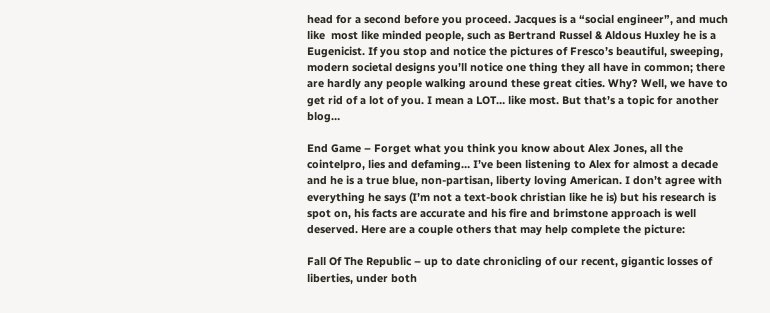head for a second before you proceed. Jacques is a “social engineer”, and much like  most like minded people, such as Bertrand Russel & Aldous Huxley he is a Eugenicist. If you stop and notice the pictures of Fresco’s beautiful, sweeping, modern societal designs you’ll notice one thing they all have in common; there are hardly any people walking around these great cities. Why? Well, we have to get rid of a lot of you. I mean a LOT… like most. But that’s a topic for another blog…

End Game – Forget what you think you know about Alex Jones, all the cointelpro, lies and defaming… I’ve been listening to Alex for almost a decade and he is a true blue, non-partisan, liberty loving American. I don’t agree with everything he says (I’m not a text-book christian like he is) but his research is spot on, his facts are accurate and his fire and brimstone approach is well deserved. Here are a couple others that may help complete the picture:

Fall Of The Republic – up to date chronicling of our recent, gigantic losses of liberties, under both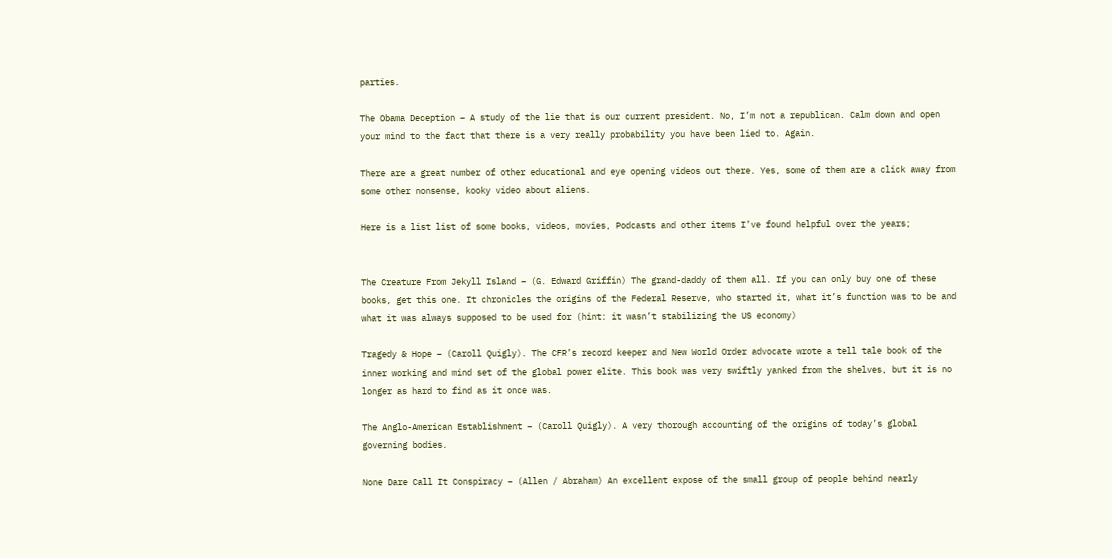parties.

The Obama Deception – A study of the lie that is our current president. No, I’m not a republican. Calm down and open your mind to the fact that there is a very really probability you have been lied to. Again.

There are a great number of other educational and eye opening videos out there. Yes, some of them are a click away from some other nonsense, kooky video about aliens.

Here is a list list of some books, videos, movies, Podcasts and other items I’ve found helpful over the years;


The Creature From Jekyll Island – (G. Edward Griffin) The grand-daddy of them all. If you can only buy one of these books, get this one. It chronicles the origins of the Federal Reserve, who started it, what it’s function was to be and what it was always supposed to be used for (hint: it wasn’t stabilizing the US economy)

Tragedy & Hope – (Caroll Quigly). The CFR’s record keeper and New World Order advocate wrote a tell tale book of the inner working and mind set of the global power elite. This book was very swiftly yanked from the shelves, but it is no longer as hard to find as it once was.

The Anglo-American Establishment – (Caroll Quigly). A very thorough accounting of the origins of today’s global governing bodies.

None Dare Call It Conspiracy – (Allen / Abraham) An excellent expose of the small group of people behind nearly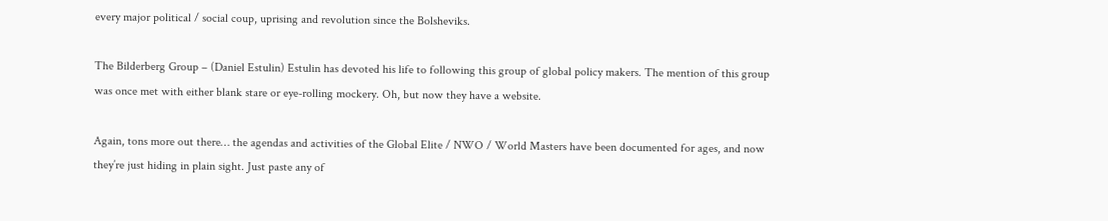every major political / social coup, uprising and revolution since the Bolsheviks.

The Bilderberg Group – (Daniel Estulin) Estulin has devoted his life to following this group of global policy makers. The mention of this group was once met with either blank stare or eye-rolling mockery. Oh, but now they have a website.

Again, tons more out there… the agendas and activities of the Global Elite / NWO / World Masters have been documented for ages, and now they’re just hiding in plain sight. Just paste any of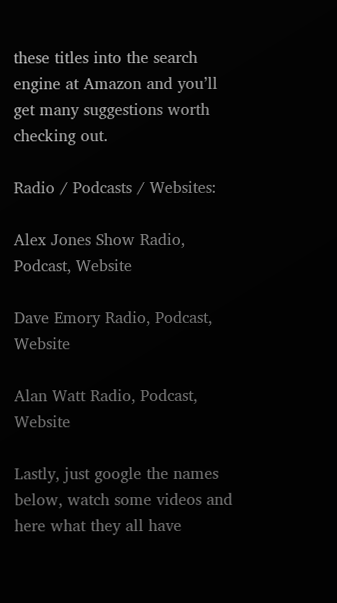these titles into the search engine at Amazon and you’ll get many suggestions worth checking out.

Radio / Podcasts / Websites:

Alex Jones Show Radio, Podcast, Website

Dave Emory Radio, Podcast, Website

Alan Watt Radio, Podcast, Website

Lastly, just google the names below, watch some videos and here what they all have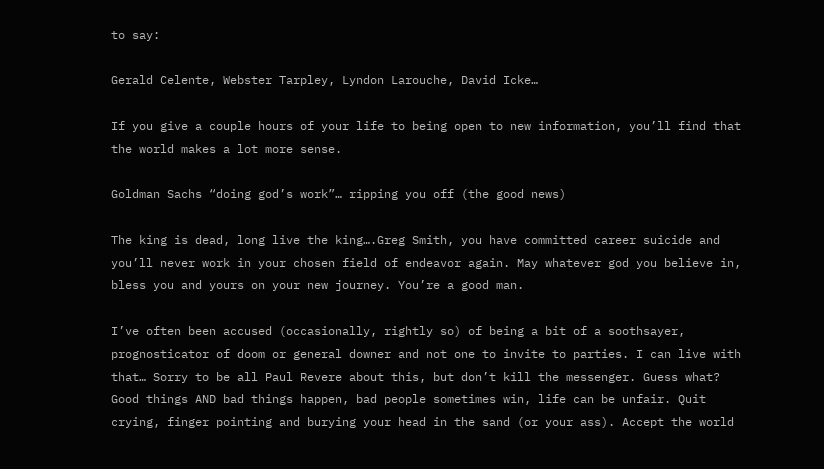to say:

Gerald Celente, Webster Tarpley, Lyndon Larouche, David Icke…

If you give a couple hours of your life to being open to new information, you’ll find that the world makes a lot more sense.

Goldman Sachs “doing god’s work”… ripping you off (the good news)

The king is dead, long live the king….Greg Smith, you have committed career suicide and you’ll never work in your chosen field of endeavor again. May whatever god you believe in, bless you and yours on your new journey. You’re a good man.

I’ve often been accused (occasionally, rightly so) of being a bit of a soothsayer, prognosticator of doom or general downer and not one to invite to parties. I can live with that… Sorry to be all Paul Revere about this, but don’t kill the messenger. Guess what? Good things AND bad things happen, bad people sometimes win, life can be unfair. Quit crying, finger pointing and burying your head in the sand (or your ass). Accept the world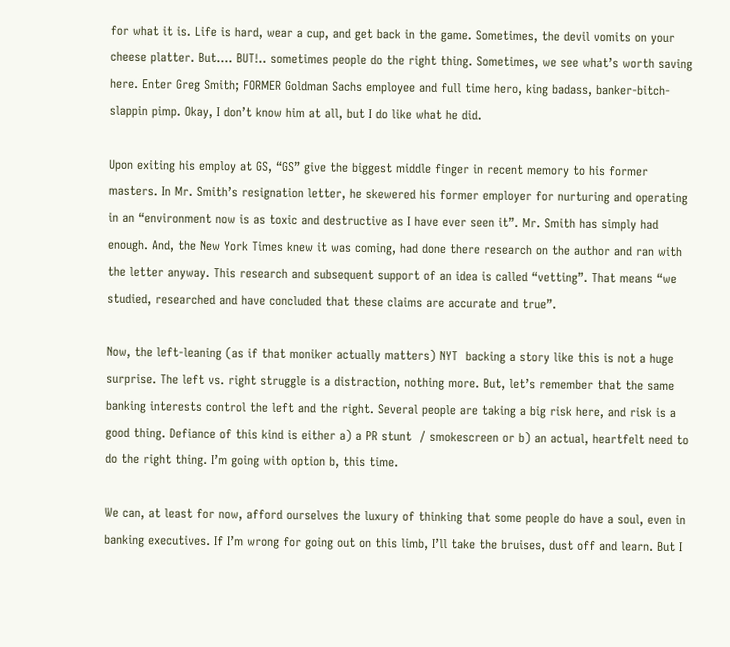for what it is. Life is hard, wear a cup, and get back in the game. Sometimes, the devil vomits on your cheese platter. But…. BUT!.. sometimes people do the right thing. Sometimes, we see what’s worth saving here. Enter Greg Smith; FORMER Goldman Sachs employee and full time hero, king badass, banker-bitch-slappin pimp. Okay, I don’t know him at all, but I do like what he did.

Upon exiting his employ at GS, “GS” give the biggest middle finger in recent memory to his former masters. In Mr. Smith’s resignation letter, he skewered his former employer for nurturing and operating in an “environment now is as toxic and destructive as I have ever seen it”. Mr. Smith has simply had enough. And, the New York Times knew it was coming, had done there research on the author and ran with the letter anyway. This research and subsequent support of an idea is called “vetting”. That means “we studied, researched and have concluded that these claims are accurate and true”.

Now, the left-leaning (as if that moniker actually matters) NYT  backing a story like this is not a huge surprise. The left vs. right struggle is a distraction, nothing more. But, let’s remember that the same banking interests control the left and the right. Several people are taking a big risk here, and risk is a good thing. Defiance of this kind is either a) a PR stunt  / smokescreen or b) an actual, heartfelt need to do the right thing. I’m going with option b, this time.

We can, at least for now, afford ourselves the luxury of thinking that some people do have a soul, even in banking executives. If I’m wrong for going out on this limb, I’ll take the bruises, dust off and learn. But I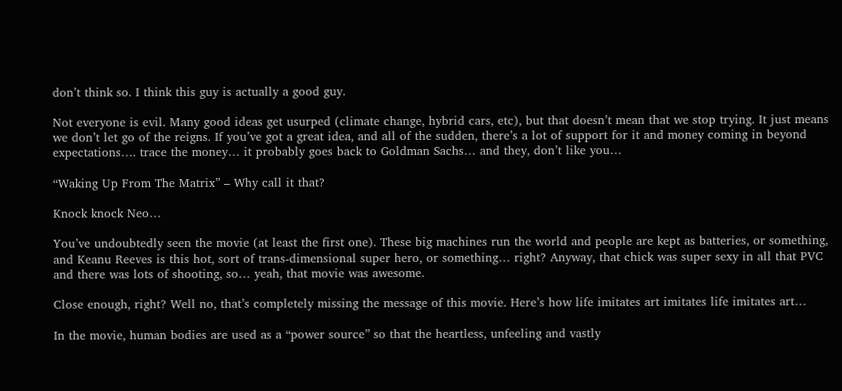don’t think so. I think this guy is actually a good guy.

Not everyone is evil. Many good ideas get usurped (climate change, hybrid cars, etc), but that doesn’t mean that we stop trying. It just means we don’t let go of the reigns. If you’ve got a great idea, and all of the sudden, there’s a lot of support for it and money coming in beyond expectations…. trace the money… it probably goes back to Goldman Sachs… and they, don’t like you…

“Waking Up From The Matrix” – Why call it that?

Knock knock Neo…

You’ve undoubtedly seen the movie (at least the first one). These big machines run the world and people are kept as batteries, or something, and Keanu Reeves is this hot, sort of trans-dimensional super hero, or something… right? Anyway, that chick was super sexy in all that PVC and there was lots of shooting, so… yeah, that movie was awesome.

Close enough, right? Well no, that’s completely missing the message of this movie. Here’s how life imitates art imitates life imitates art…

In the movie, human bodies are used as a “power source” so that the heartless, unfeeling and vastly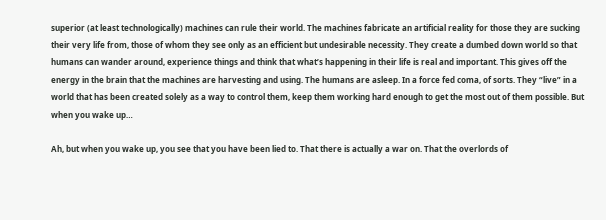superior (at least technologically) machines can rule their world. The machines fabricate an artificial reality for those they are sucking their very life from, those of whom they see only as an efficient but undesirable necessity. They create a dumbed down world so that humans can wander around, experience things and think that what’s happening in their life is real and important. This gives off the energy in the brain that the machines are harvesting and using. The humans are asleep. In a force fed coma, of sorts. They “live” in a world that has been created solely as a way to control them, keep them working hard enough to get the most out of them possible. But when you wake up…

Ah, but when you wake up, you see that you have been lied to. That there is actually a war on. That the overlords of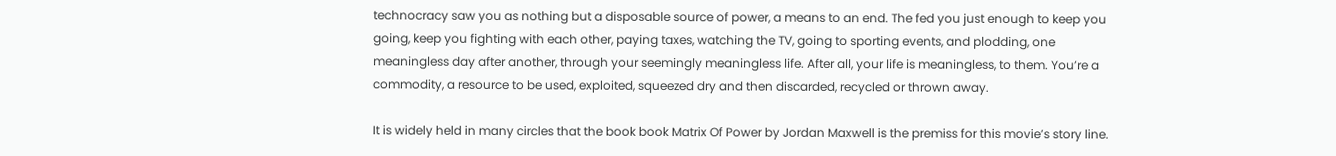technocracy saw you as nothing but a disposable source of power, a means to an end. The fed you just enough to keep you going, keep you fighting with each other, paying taxes, watching the TV, going to sporting events, and plodding, one meaningless day after another, through your seemingly meaningless life. After all, your life is meaningless, to them. You’re a commodity, a resource to be used, exploited, squeezed dry and then discarded, recycled or thrown away.

It is widely held in many circles that the book book Matrix Of Power by Jordan Maxwell is the premiss for this movie’s story line.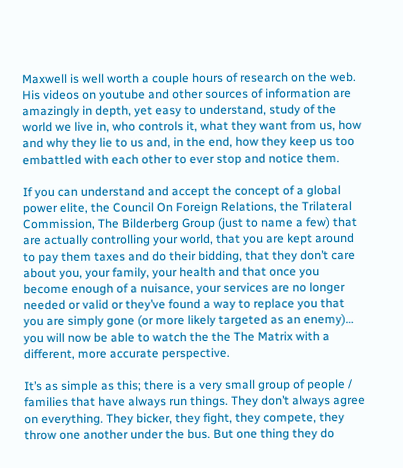Maxwell is well worth a couple hours of research on the web. His videos on youtube and other sources of information are amazingly in depth, yet easy to understand, study of the world we live in, who controls it, what they want from us, how and why they lie to us and, in the end, how they keep us too embattled with each other to ever stop and notice them.

If you can understand and accept the concept of a global power elite, the Council On Foreign Relations, the Trilateral Commission, The Bilderberg Group (just to name a few) that are actually controlling your world, that you are kept around to pay them taxes and do their bidding, that they don’t care about you, your family, your health and that once you become enough of a nuisance, your services are no longer needed or valid or they’ve found a way to replace you that you are simply gone (or more likely targeted as an enemy)… you will now be able to watch the the The Matrix with a different, more accurate perspective.

It’s as simple as this; there is a very small group of people / families that have always run things. They don’t always agree on everything. They bicker, they fight, they compete, they throw one another under the bus. But one thing they do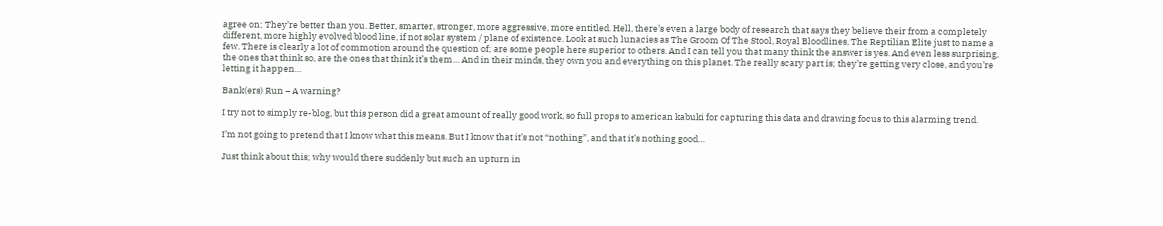agree on; They’re better than you. Better, smarter, stronger, more aggressive, more entitled. Hell, there’s even a large body of research that says they believe their from a completely different, more highly evolved blood line, if not solar system / plane of existence. Look at such lunacies as The Groom Of The Stool, Royal Bloodlines, The Reptilian Elite just to name a few. There is clearly a lot of commotion around the question of; are some people here superior to others. And I can tell you that many think the answer is yes. And even less surprising, the ones that think so, are the ones that think it’s them… And in their minds, they own you and everything on this planet. The really scary part is; they’re getting very close, and you’re letting it happen…

Bank(ers) Run – A warning?

I try not to simply re-blog, but this person did a great amount of really good work, so full props to american kabuki for capturing this data and drawing focus to this alarming trend.

I’m not going to pretend that I know what this means. But I know that it’s not “nothing”, and that it’s nothing good…

Just think about this; why would there suddenly but such an upturn in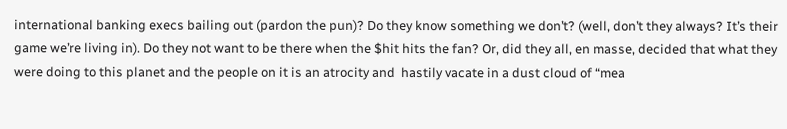international banking execs bailing out (pardon the pun)? Do they know something we don’t? (well, don’t they always? It’s their game we’re living in). Do they not want to be there when the $hit hits the fan? Or, did they all, en masse, decided that what they were doing to this planet and the people on it is an atrocity and  hastily vacate in a dust cloud of “mea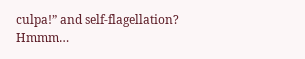culpa!” and self-flagellation?  Hmmm…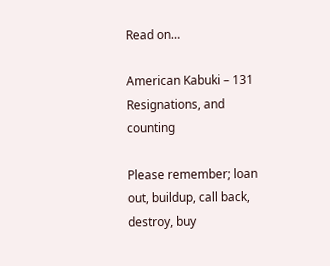Read on…

American Kabuki – 131 Resignations, and counting

Please remember; loan out, buildup, call back, destroy, buy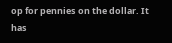op for pennies on the dollar. It has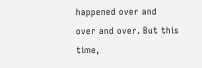happened over and over and over. But this time,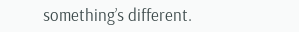something’s different.